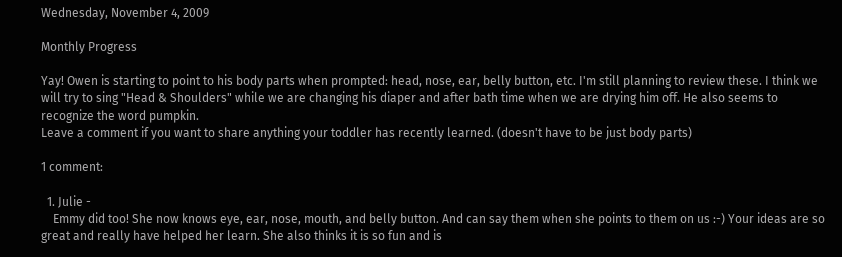Wednesday, November 4, 2009

Monthly Progress

Yay! Owen is starting to point to his body parts when prompted: head, nose, ear, belly button, etc. I'm still planning to review these. I think we will try to sing "Head & Shoulders" while we are changing his diaper and after bath time when we are drying him off. He also seems to recognize the word pumpkin.
Leave a comment if you want to share anything your toddler has recently learned. (doesn't have to be just body parts)

1 comment:

  1. Julie -
    Emmy did too! She now knows eye, ear, nose, mouth, and belly button. And can say them when she points to them on us :-) Your ideas are so great and really have helped her learn. She also thinks it is so fun and is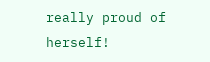really proud of herself!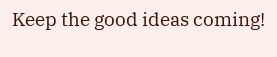Keep the good ideas coming!